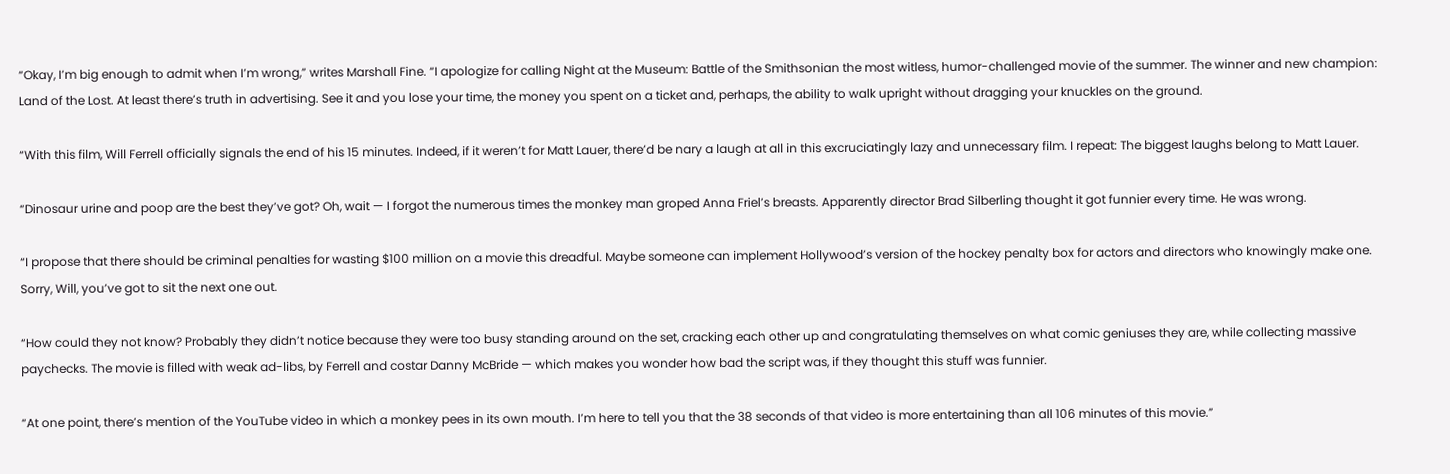“Okay, I’m big enough to admit when I’m wrong,” writes Marshall Fine. “I apologize for calling Night at the Museum: Battle of the Smithsonian the most witless, humor-challenged movie of the summer. The winner and new champion: Land of the Lost. At least there’s truth in advertising. See it and you lose your time, the money you spent on a ticket and, perhaps, the ability to walk upright without dragging your knuckles on the ground.

“With this film, Will Ferrell officially signals the end of his 15 minutes. Indeed, if it weren’t for Matt Lauer, there’d be nary a laugh at all in this excruciatingly lazy and unnecessary film. I repeat: The biggest laughs belong to Matt Lauer.

“Dinosaur urine and poop are the best they’ve got? Oh, wait — I forgot the numerous times the monkey man groped Anna Friel’s breasts. Apparently director Brad Silberling thought it got funnier every time. He was wrong.

“I propose that there should be criminal penalties for wasting $100 million on a movie this dreadful. Maybe someone can implement Hollywood’s version of the hockey penalty box for actors and directors who knowingly make one. Sorry, Will, you’ve got to sit the next one out.

“How could they not know? Probably they didn’t notice because they were too busy standing around on the set, cracking each other up and congratulating themselves on what comic geniuses they are, while collecting massive paychecks. The movie is filled with weak ad-libs, by Ferrell and costar Danny McBride — which makes you wonder how bad the script was, if they thought this stuff was funnier.

“At one point, there’s mention of the YouTube video in which a monkey pees in its own mouth. I’m here to tell you that the 38 seconds of that video is more entertaining than all 106 minutes of this movie.”